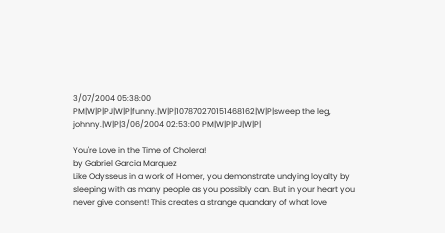3/07/2004 05:38:00 PM|W|P|PJ|W|P|funny.|W|P|107870270151468162|W|P|sweep the leg, johnny.|W|P|3/06/2004 02:53:00 PM|W|P|PJ|W|P|

You're Love in the Time of Cholera!
by Gabriel Garcia Marquez
Like Odysseus in a work of Homer, you demonstrate undying loyalty by sleeping with as many people as you possibly can. But in your heart you never give consent! This creates a strange quandary of what love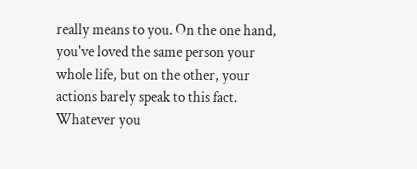really means to you. On the one hand, you've loved the same person your whole life, but on the other, your actions barely speak to this fact. Whatever you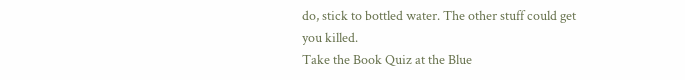do, stick to bottled water. The other stuff could get you killed.
Take the Book Quiz at the Blue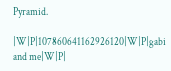Pyramid.

|W|P|107860641162926120|W|P|gabi and me|W|P|